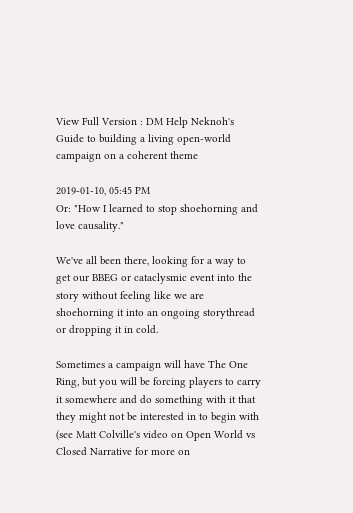View Full Version : DM Help Neknoh's Guide to building a living open-world campaign on a coherent theme

2019-01-10, 05:45 PM
Or: "How I learned to stop shoehorning and love causality."

We've all been there, looking for a way to get our BBEG or cataclysmic event into the story without feeling like we are shoehorning it into an ongoing storythread or dropping it in cold.

Sometimes a campaign will have The One Ring, but you will be forcing players to carry it somewhere and do something with it that they might not be interested in to begin with (see Matt Colville's video on Open World vs Closed Narrative for more on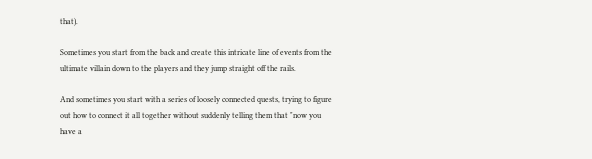that).

Sometimes you start from the back and create this intricate line of events from the ultimate villain down to the players and they jump straight off the rails.

And sometimes you start with a series of loosely connected quests, trying to figure out how to connect it all together without suddenly telling them that "now you have a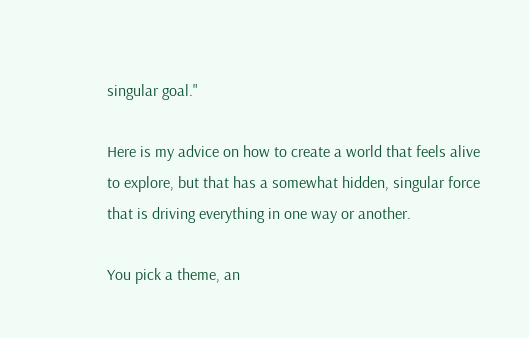singular goal."

Here is my advice on how to create a world that feels alive to explore, but that has a somewhat hidden, singular force that is driving everything in one way or another.

You pick a theme, an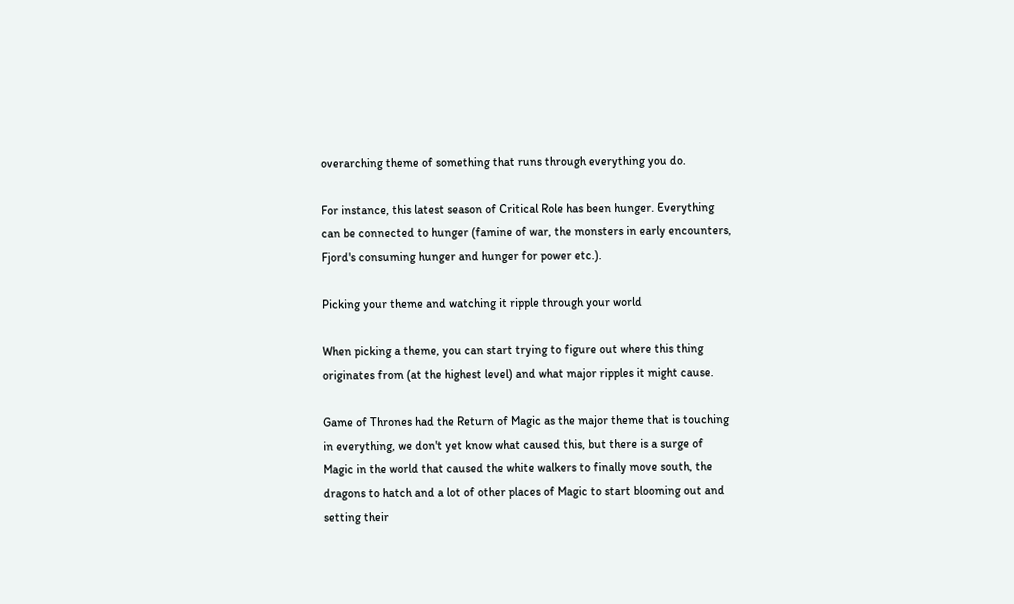overarching theme of something that runs through everything you do.

For instance, this latest season of Critical Role has been hunger. Everything can be connected to hunger (famine of war, the monsters in early encounters, Fjord's consuming hunger and hunger for power etc.).

Picking your theme and watching it ripple through your world

When picking a theme, you can start trying to figure out where this thing originates from (at the highest level) and what major ripples it might cause.

Game of Thrones had the Return of Magic as the major theme that is touching in everything, we don't yet know what caused this, but there is a surge of Magic in the world that caused the white walkers to finally move south, the dragons to hatch and a lot of other places of Magic to start blooming out and setting their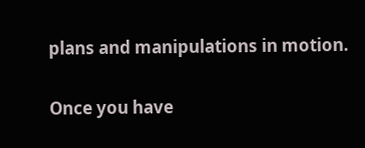plans and manipulations in motion.

Once you have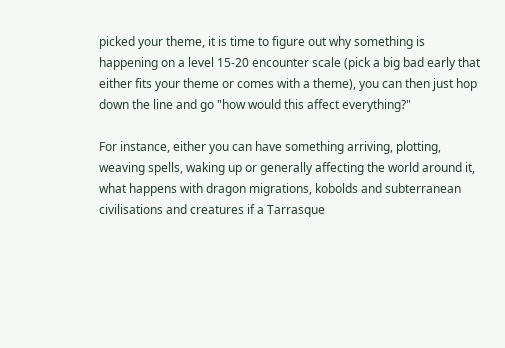picked your theme, it is time to figure out why something is happening on a level 15-20 encounter scale (pick a big bad early that either fits your theme or comes with a theme), you can then just hop down the line and go "how would this affect everything?"

For instance, either you can have something arriving, plotting, weaving spells, waking up or generally affecting the world around it, what happens with dragon migrations, kobolds and subterranean civilisations and creatures if a Tarrasque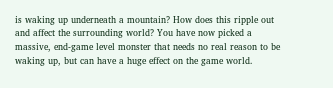is waking up underneath a mountain? How does this ripple out and affect the surrounding world? You have now picked a massive, end-game level monster that needs no real reason to be waking up, but can have a huge effect on the game world.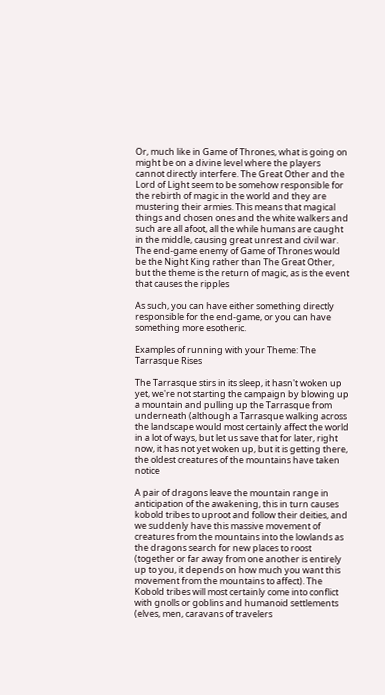Or, much like in Game of Thrones, what is going on might be on a divine level where the players cannot directly interfere. The Great Other and the Lord of Light seem to be somehow responsible for the rebirth of magic in the world and they are mustering their armies. This means that magical things and chosen ones and the white walkers and such are all afoot, all the while humans are caught in the middle, causing great unrest and civil war. The end-game enemy of Game of Thrones would be the Night King rather than The Great Other, but the theme is the return of magic, as is the event that causes the ripples

As such, you can have either something directly responsible for the end-game, or you can have something more esotheric.

Examples of running with your Theme: The Tarrasque Rises

The Tarrasque stirs in its sleep, it hasn't woken up yet, we're not starting the campaign by blowing up a mountain and pulling up the Tarrasque from underneath (although a Tarrasque walking across the landscape would most certainly affect the world in a lot of ways, but let us save that for later, right now, it has not yet woken up, but it is getting there, the oldest creatures of the mountains have taken notice

A pair of dragons leave the mountain range in anticipation of the awakening, this in turn causes kobold tribes to uproot and follow their deities, and we suddenly have this massive movement of creatures from the mountains into the lowlands as the dragons search for new places to roost (together or far away from one another is entirely up to you, it depends on how much you want this movement from the mountains to affect). The Kobold tribes will most certainly come into conflict with gnolls or goblins and humanoid settlements (elves, men, caravans of travelers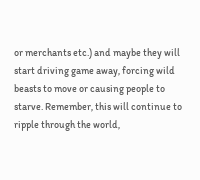or merchants etc.) and maybe they will start driving game away, forcing wild beasts to move or causing people to starve. Remember, this will continue to ripple through the world,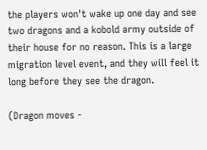the players won't wake up one day and see two dragons and a kobold army outside of their house for no reason. This is a large migration level event, and they will feel it long before they see the dragon.

(Dragon moves -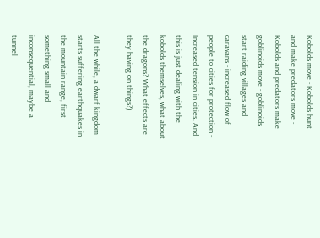Kobolds move - Kobolds hunt and make predators move - Kobolds and predators make goblinoids move - goblinoids start raiding villages and caravans - increased flow of people to cities for protection - Increased tension in cities. And this is just dealing with the kobolds themselves, what about the dragons? What effects are they having on things?)

All the while, a dwarf kingdom starts suffering earthquakes in the mountain range, first something small and inconsequential, maybe a tunnel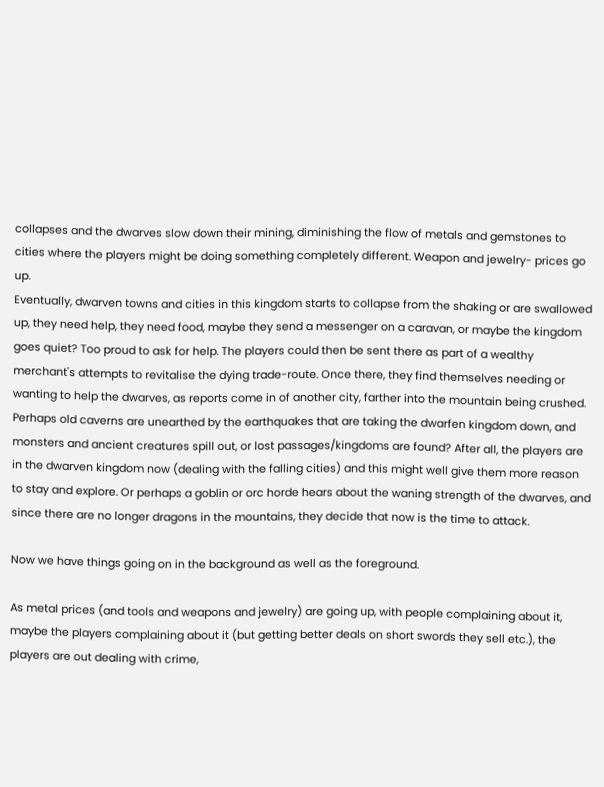collapses and the dwarves slow down their mining, diminishing the flow of metals and gemstones to cities where the players might be doing something completely different. Weapon and jewelry- prices go up.
Eventually, dwarven towns and cities in this kingdom starts to collapse from the shaking or are swallowed up, they need help, they need food, maybe they send a messenger on a caravan, or maybe the kingdom goes quiet? Too proud to ask for help. The players could then be sent there as part of a wealthy merchant's attempts to revitalise the dying trade-route. Once there, they find themselves needing or wanting to help the dwarves, as reports come in of another city, farther into the mountain being crushed.
Perhaps old caverns are unearthed by the earthquakes that are taking the dwarfen kingdom down, and monsters and ancient creatures spill out, or lost passages/kingdoms are found? After all, the players are in the dwarven kingdom now (dealing with the falling cities) and this might well give them more reason to stay and explore. Or perhaps a goblin or orc horde hears about the waning strength of the dwarves, and since there are no longer dragons in the mountains, they decide that now is the time to attack.

Now we have things going on in the background as well as the foreground.

As metal prices (and tools and weapons and jewelry) are going up, with people complaining about it, maybe the players complaining about it (but getting better deals on short swords they sell etc.), the players are out dealing with crime,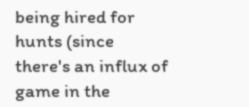being hired for hunts (since there's an influx of game in the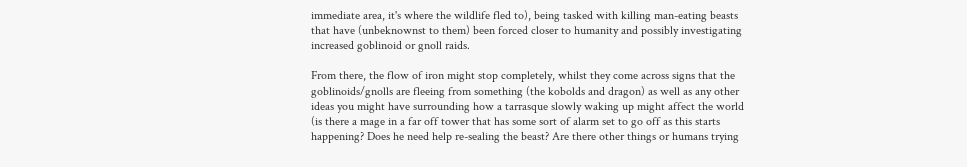immediate area, it's where the wildlife fled to), being tasked with killing man-eating beasts that have (unbeknownst to them) been forced closer to humanity and possibly investigating increased goblinoid or gnoll raids.

From there, the flow of iron might stop completely, whilst they come across signs that the goblinoids/gnolls are fleeing from something (the kobolds and dragon) as well as any other ideas you might have surrounding how a tarrasque slowly waking up might affect the world (is there a mage in a far off tower that has some sort of alarm set to go off as this starts happening? Does he need help re-sealing the beast? Are there other things or humans trying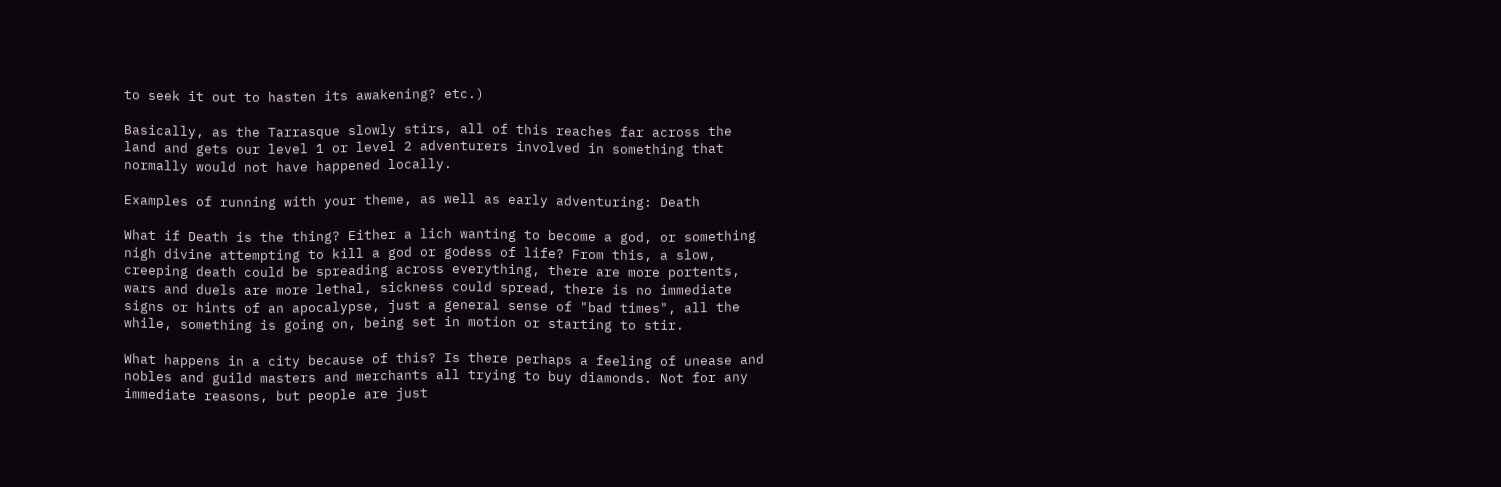to seek it out to hasten its awakening? etc.)

Basically, as the Tarrasque slowly stirs, all of this reaches far across the land and gets our level 1 or level 2 adventurers involved in something that normally would not have happened locally.

Examples of running with your theme, as well as early adventuring: Death

What if Death is the thing? Either a lich wanting to become a god, or something nigh divine attempting to kill a god or godess of life? From this, a slow, creeping death could be spreading across everything, there are more portents, wars and duels are more lethal, sickness could spread, there is no immediate signs or hints of an apocalypse, just a general sense of "bad times", all the while, something is going on, being set in motion or starting to stir.

What happens in a city because of this? Is there perhaps a feeling of unease and nobles and guild masters and merchants all trying to buy diamonds. Not for any immediate reasons, but people are just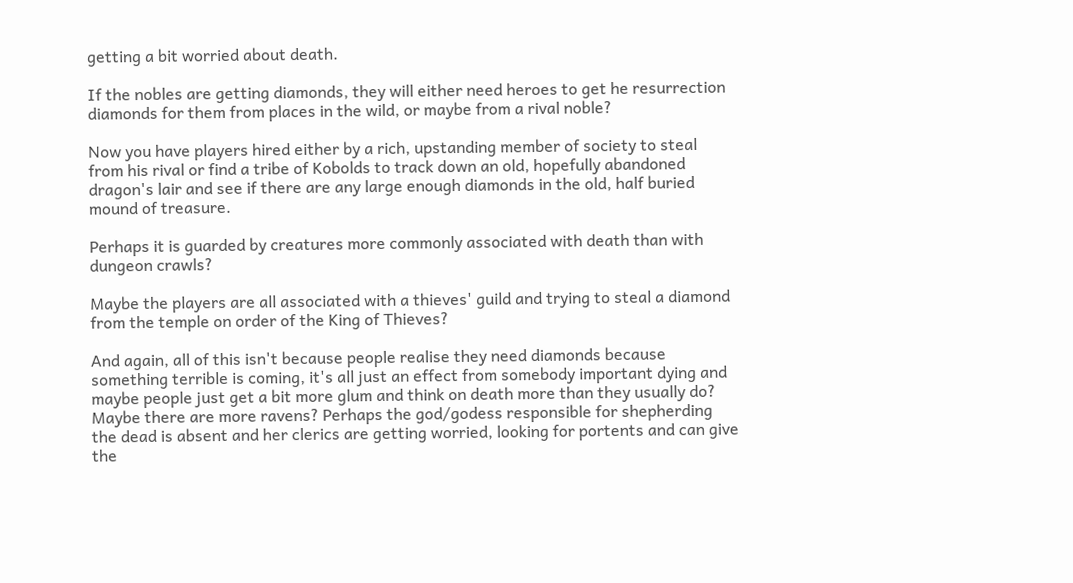getting a bit worried about death.

If the nobles are getting diamonds, they will either need heroes to get he resurrection diamonds for them from places in the wild, or maybe from a rival noble?

Now you have players hired either by a rich, upstanding member of society to steal from his rival or find a tribe of Kobolds to track down an old, hopefully abandoned dragon's lair and see if there are any large enough diamonds in the old, half buried mound of treasure.

Perhaps it is guarded by creatures more commonly associated with death than with dungeon crawls?

Maybe the players are all associated with a thieves' guild and trying to steal a diamond from the temple on order of the King of Thieves?

And again, all of this isn't because people realise they need diamonds because something terrible is coming, it's all just an effect from somebody important dying and maybe people just get a bit more glum and think on death more than they usually do? Maybe there are more ravens? Perhaps the god/godess responsible for shepherding the dead is absent and her clerics are getting worried, looking for portents and can give the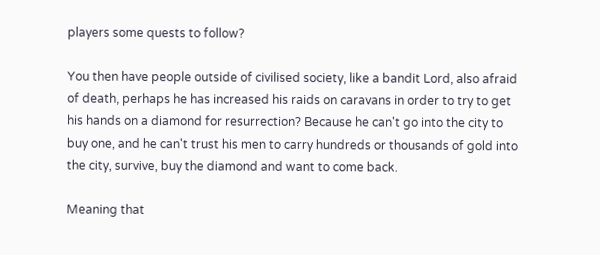players some quests to follow?

You then have people outside of civilised society, like a bandit Lord, also afraid of death, perhaps he has increased his raids on caravans in order to try to get his hands on a diamond for resurrection? Because he can't go into the city to buy one, and he can't trust his men to carry hundreds or thousands of gold into the city, survive, buy the diamond and want to come back.

Meaning that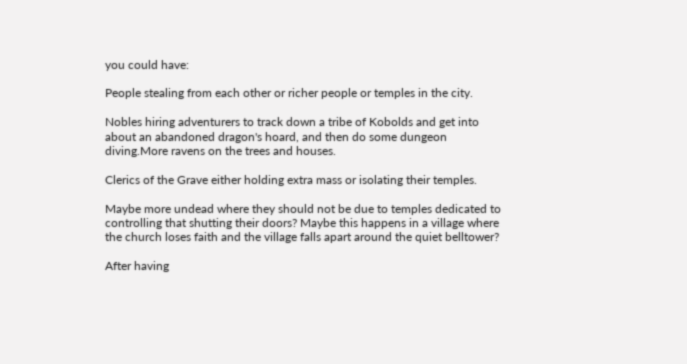you could have:

People stealing from each other or richer people or temples in the city.

Nobles hiring adventurers to track down a tribe of Kobolds and get into about an abandoned dragon's hoard, and then do some dungeon diving.More ravens on the trees and houses.

Clerics of the Grave either holding extra mass or isolating their temples.

Maybe more undead where they should not be due to temples dedicated to controlling that shutting their doors? Maybe this happens in a village where the church loses faith and the village falls apart around the quiet belltower?

After having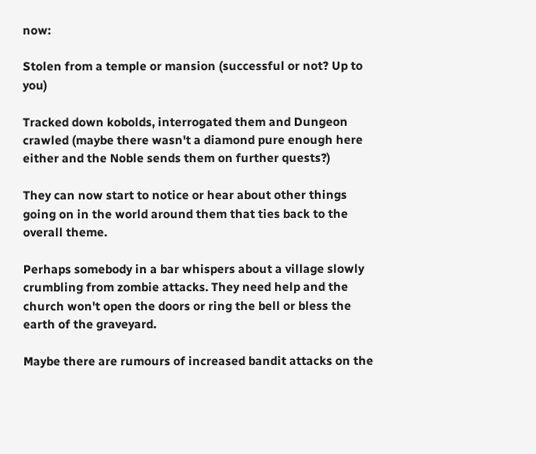now:

Stolen from a temple or mansion (successful or not? Up to you)

Tracked down kobolds, interrogated them and Dungeon crawled (maybe there wasn't a diamond pure enough here either and the Noble sends them on further quests?)

They can now start to notice or hear about other things going on in the world around them that ties back to the overall theme.

Perhaps somebody in a bar whispers about a village slowly crumbling from zombie attacks. They need help and the church won't open the doors or ring the bell or bless the earth of the graveyard.

Maybe there are rumours of increased bandit attacks on the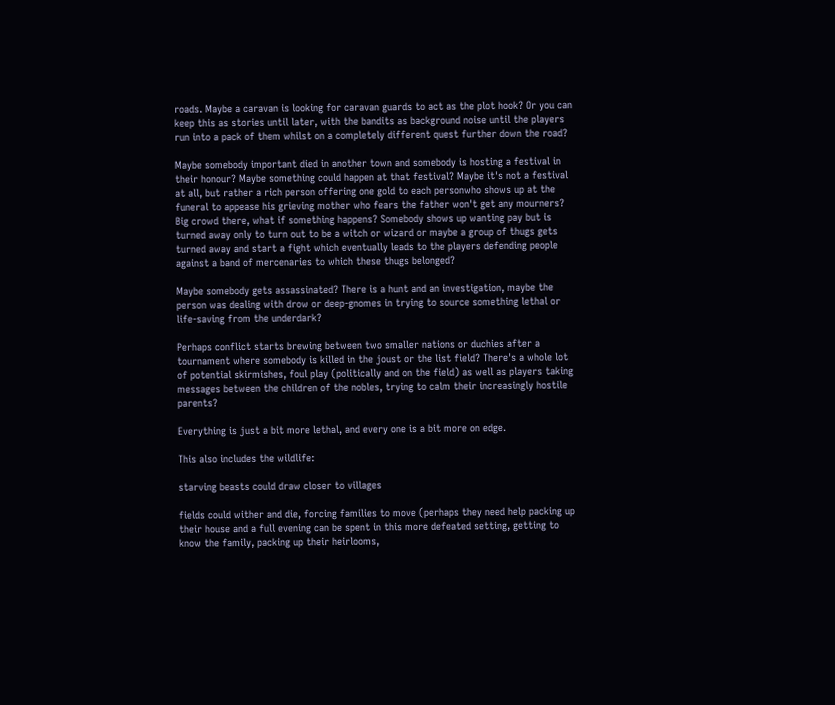roads. Maybe a caravan is looking for caravan guards to act as the plot hook? Or you can keep this as stories until later, with the bandits as background noise until the players run into a pack of them whilst on a completely different quest further down the road?

Maybe somebody important died in another town and somebody is hosting a festival in their honour? Maybe something could happen at that festival? Maybe it's not a festival at all, but rather a rich person offering one gold to each personwho shows up at the funeral to appease his grieving mother who fears the father won't get any mourners? Big crowd there, what if something happens? Somebody shows up wanting pay but is turned away only to turn out to be a witch or wizard or maybe a group of thugs gets turned away and start a fight which eventually leads to the players defending people against a band of mercenaries to which these thugs belonged?

Maybe somebody gets assassinated? There is a hunt and an investigation, maybe the person was dealing with drow or deep-gnomes in trying to source something lethal or life-saving from the underdark?

Perhaps conflict starts brewing between two smaller nations or duchies after a tournament where somebody is killed in the joust or the list field? There's a whole lot of potential skirmishes, foul play (politically and on the field) as well as players taking messages between the children of the nobles, trying to calm their increasingly hostile parents?

Everything is just a bit more lethal, and every one is a bit more on edge.

This also includes the wildlife:

starving beasts could draw closer to villages

fields could wither and die, forcing families to move (perhaps they need help packing up their house and a full evening can be spent in this more defeated setting, getting to know the family, packing up their heirlooms,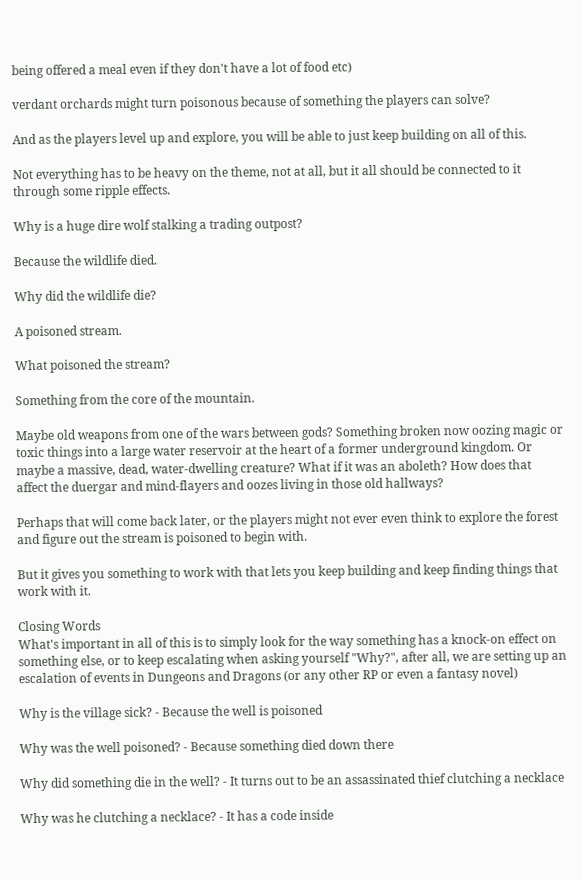being offered a meal even if they don't have a lot of food etc)

verdant orchards might turn poisonous because of something the players can solve?

And as the players level up and explore, you will be able to just keep building on all of this.

Not everything has to be heavy on the theme, not at all, but it all should be connected to it through some ripple effects.

Why is a huge dire wolf stalking a trading outpost?

Because the wildlife died.

Why did the wildlife die?

A poisoned stream.

What poisoned the stream?

Something from the core of the mountain.

Maybe old weapons from one of the wars between gods? Something broken now oozing magic or toxic things into a large water reservoir at the heart of a former underground kingdom. Or maybe a massive, dead, water-dwelling creature? What if it was an aboleth? How does that affect the duergar and mind-flayers and oozes living in those old hallways?

Perhaps that will come back later, or the players might not ever even think to explore the forest and figure out the stream is poisoned to begin with.

But it gives you something to work with that lets you keep building and keep finding things that work with it.

Closing Words
What's important in all of this is to simply look for the way something has a knock-on effect on something else, or to keep escalating when asking yourself "Why?", after all, we are setting up an escalation of events in Dungeons and Dragons (or any other RP or even a fantasy novel)

Why is the village sick? - Because the well is poisoned

Why was the well poisoned? - Because something died down there

Why did something die in the well? - It turns out to be an assassinated thief clutching a necklace

Why was he clutching a necklace? - It has a code inside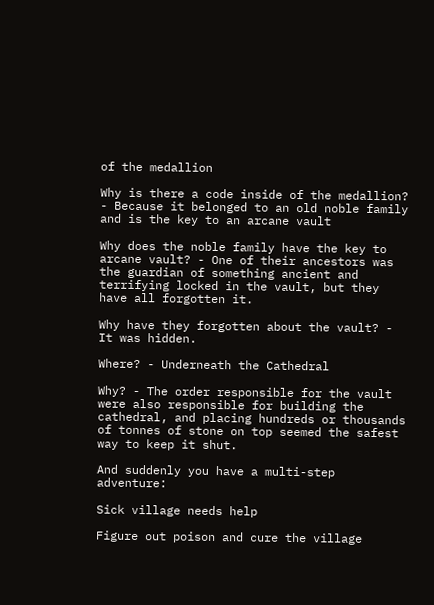of the medallion

Why is there a code inside of the medallion? - Because it belonged to an old noble family and is the key to an arcane vault

Why does the noble family have the key to arcane vault? - One of their ancestors was the guardian of something ancient and terrifying locked in the vault, but they have all forgotten it.

Why have they forgotten about the vault? - It was hidden.

Where? - Underneath the Cathedral

Why? - The order responsible for the vault were also responsible for building the cathedral, and placing hundreds or thousands of tonnes of stone on top seemed the safest way to keep it shut.

And suddenly you have a multi-step adventure:

Sick village needs help

Figure out poison and cure the village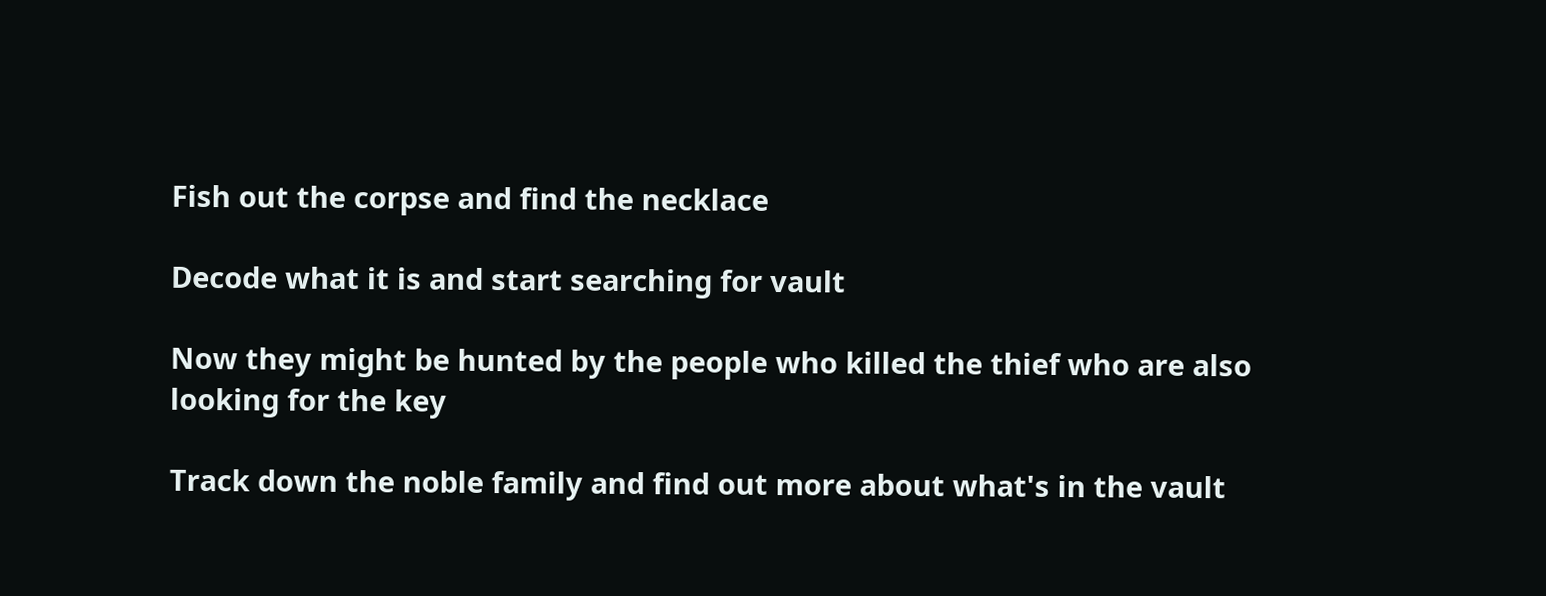Fish out the corpse and find the necklace

Decode what it is and start searching for vault

Now they might be hunted by the people who killed the thief who are also looking for the key

Track down the noble family and find out more about what's in the vault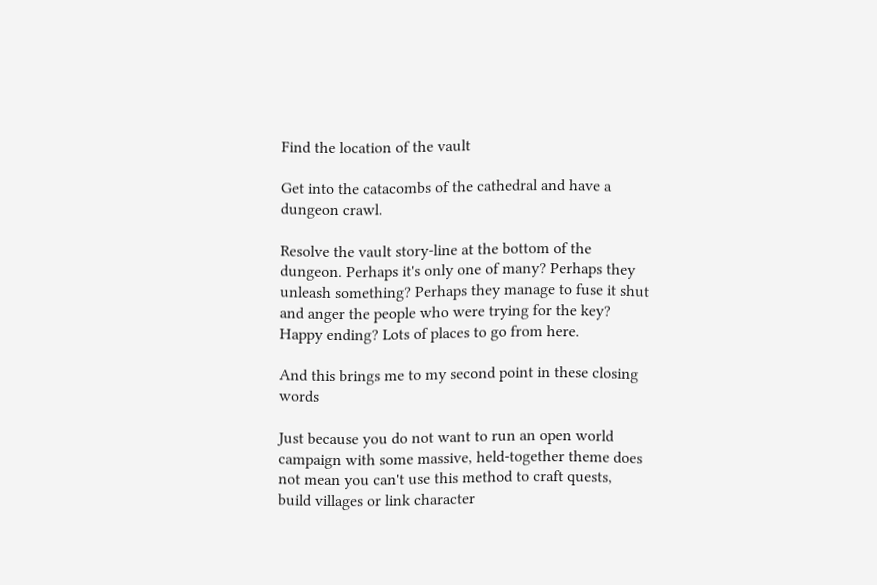Find the location of the vault

Get into the catacombs of the cathedral and have a dungeon crawl.

Resolve the vault story-line at the bottom of the dungeon. Perhaps it's only one of many? Perhaps they unleash something? Perhaps they manage to fuse it shut and anger the people who were trying for the key? Happy ending? Lots of places to go from here.

And this brings me to my second point in these closing words

Just because you do not want to run an open world campaign with some massive, held-together theme does not mean you can't use this method to craft quests, build villages or link character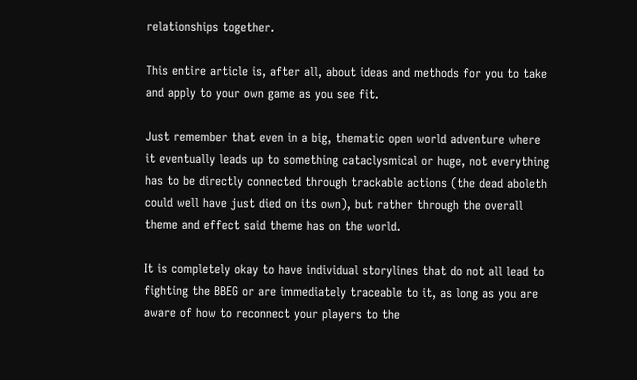relationships together.

This entire article is, after all, about ideas and methods for you to take and apply to your own game as you see fit.

Just remember that even in a big, thematic open world adventure where it eventually leads up to something cataclysmical or huge, not everything has to be directly connected through trackable actions (the dead aboleth could well have just died on its own), but rather through the overall theme and effect said theme has on the world.

It is completely okay to have individual storylines that do not all lead to fighting the BBEG or are immediately traceable to it, as long as you are aware of how to reconnect your players to the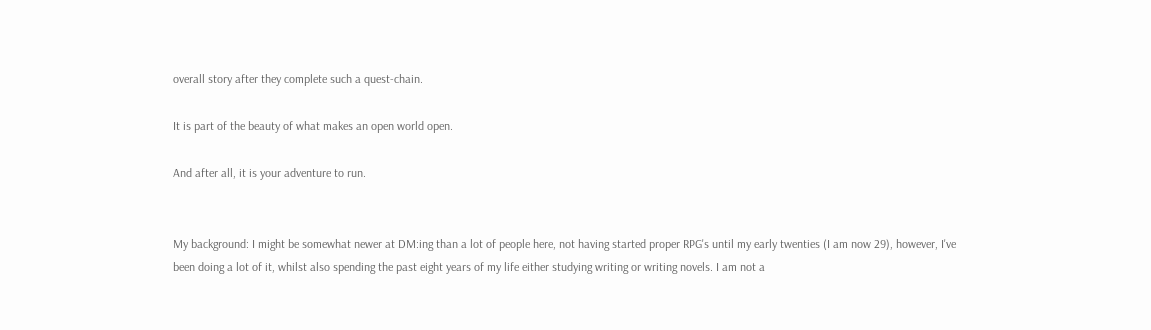overall story after they complete such a quest-chain.

It is part of the beauty of what makes an open world open.

And after all, it is your adventure to run.


My background: I might be somewhat newer at DM:ing than a lot of people here, not having started proper RPG's until my early twenties (I am now 29), however, I've been doing a lot of it, whilst also spending the past eight years of my life either studying writing or writing novels. I am not a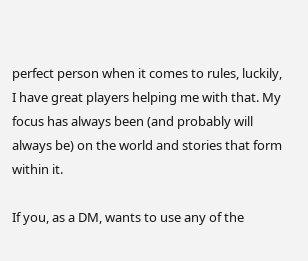perfect person when it comes to rules, luckily, I have great players helping me with that. My focus has always been (and probably will always be) on the world and stories that form within it.

If you, as a DM, wants to use any of the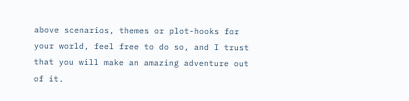above scenarios, themes or plot-hooks for your world, feel free to do so, and I trust that you will make an amazing adventure out of it.